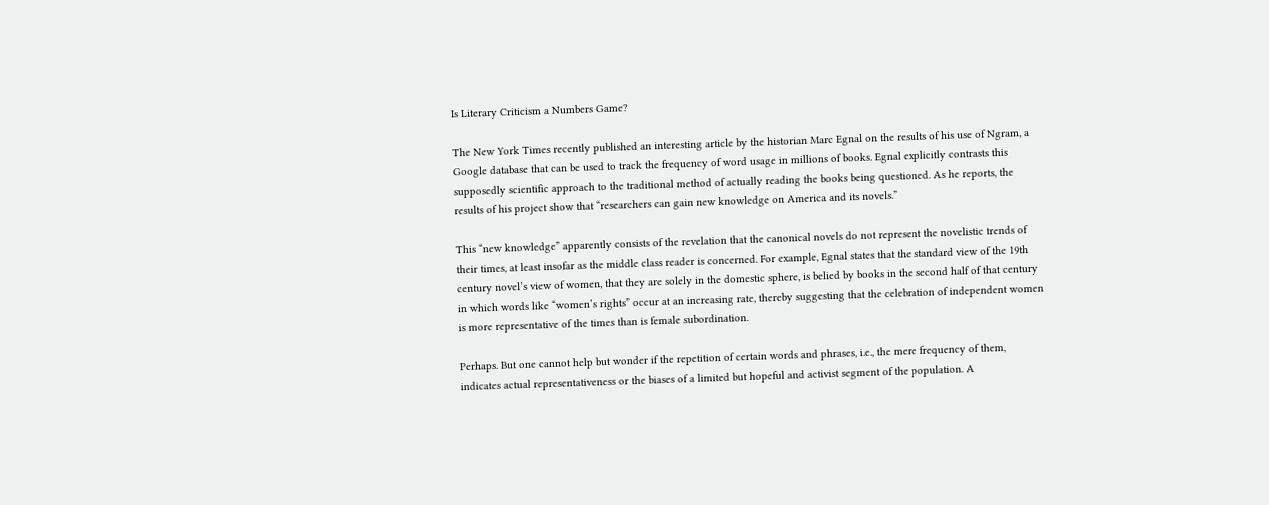Is Literary Criticism a Numbers Game?

The New York Times recently published an interesting article by the historian Marc Egnal on the results of his use of Ngram, a Google database that can be used to track the frequency of word usage in millions of books. Egnal explicitly contrasts this supposedly scientific approach to the traditional method of actually reading the books being questioned. As he reports, the results of his project show that “researchers can gain new knowledge on America and its novels.”

This “new knowledge” apparently consists of the revelation that the canonical novels do not represent the novelistic trends of their times, at least insofar as the middle class reader is concerned. For example, Egnal states that the standard view of the 19th century novel’s view of women, that they are solely in the domestic sphere, is belied by books in the second half of that century in which words like “women’s rights” occur at an increasing rate, thereby suggesting that the celebration of independent women is more representative of the times than is female subordination.

Perhaps. But one cannot help but wonder if the repetition of certain words and phrases, i.e., the mere frequency of them, indicates actual representativeness or the biases of a limited but hopeful and activist segment of the population. A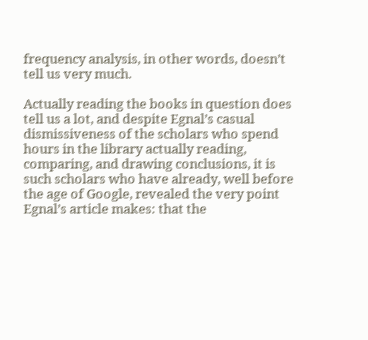frequency analysis, in other words, doesn’t tell us very much.

Actually reading the books in question does tell us a lot, and despite Egnal’s casual dismissiveness of the scholars who spend hours in the library actually reading, comparing, and drawing conclusions, it is such scholars who have already, well before the age of Google, revealed the very point Egnal’s article makes: that the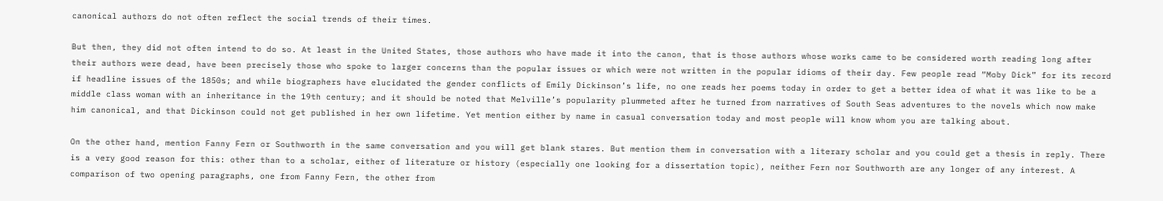canonical authors do not often reflect the social trends of their times.

But then, they did not often intend to do so. At least in the United States, those authors who have made it into the canon, that is those authors whose works came to be considered worth reading long after their authors were dead, have been precisely those who spoke to larger concerns than the popular issues or which were not written in the popular idioms of their day. Few people read “Moby Dick” for its record if headline issues of the 1850s; and while biographers have elucidated the gender conflicts of Emily Dickinson’s life, no one reads her poems today in order to get a better idea of what it was like to be a middle class woman with an inheritance in the 19th century; and it should be noted that Melville’s popularity plummeted after he turned from narratives of South Seas adventures to the novels which now make him canonical, and that Dickinson could not get published in her own lifetime. Yet mention either by name in casual conversation today and most people will know whom you are talking about.

On the other hand, mention Fanny Fern or Southworth in the same conversation and you will get blank stares. But mention them in conversation with a literary scholar and you could get a thesis in reply. There is a very good reason for this: other than to a scholar, either of literature or history (especially one looking for a dissertation topic), neither Fern nor Southworth are any longer of any interest. A comparison of two opening paragraphs, one from Fanny Fern, the other from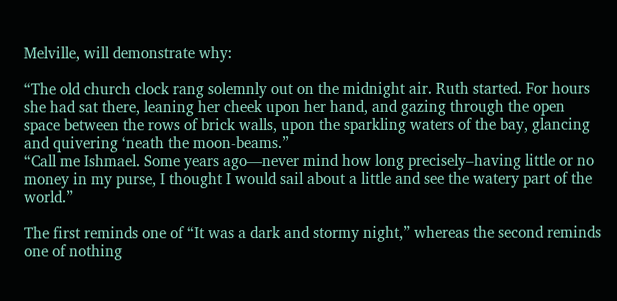Melville, will demonstrate why:

“The old church clock rang solemnly out on the midnight air. Ruth started. For hours she had sat there, leaning her cheek upon her hand, and gazing through the open space between the rows of brick walls, upon the sparkling waters of the bay, glancing and quivering ‘neath the moon-beams.”
“Call me Ishmael. Some years ago—never mind how long precisely–having little or no money in my purse, I thought I would sail about a little and see the watery part of the world.”

The first reminds one of “It was a dark and stormy night,” whereas the second reminds one of nothing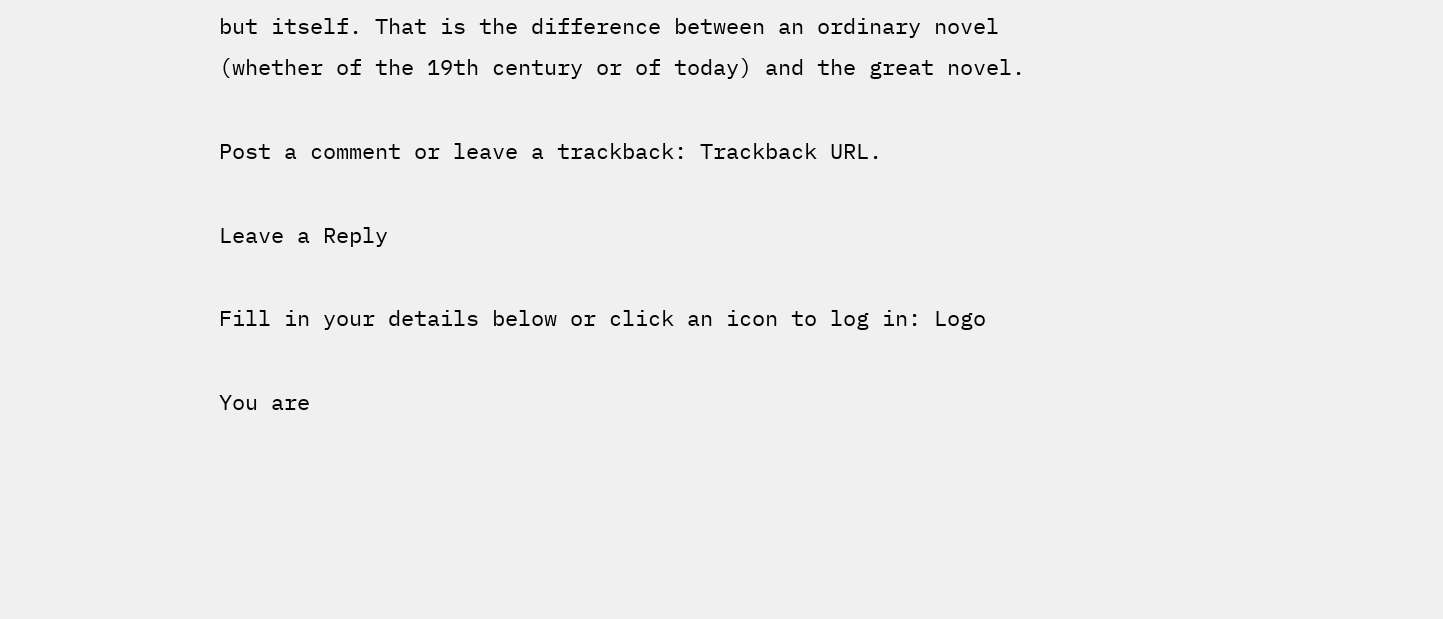but itself. That is the difference between an ordinary novel (whether of the 19th century or of today) and the great novel.

Post a comment or leave a trackback: Trackback URL.

Leave a Reply

Fill in your details below or click an icon to log in: Logo

You are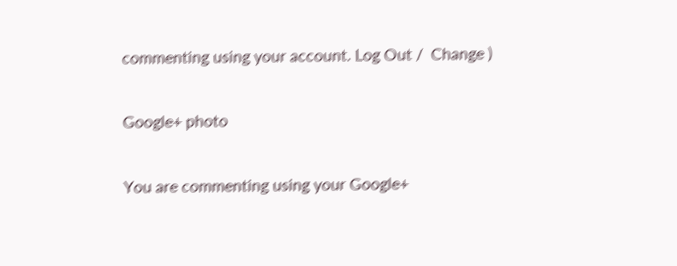commenting using your account. Log Out /  Change )

Google+ photo

You are commenting using your Google+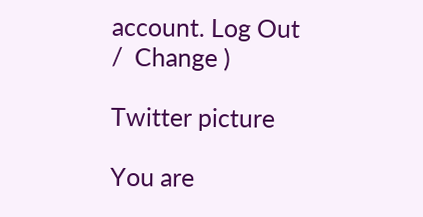account. Log Out /  Change )

Twitter picture

You are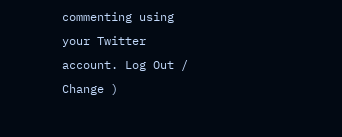commenting using your Twitter account. Log Out /  Change )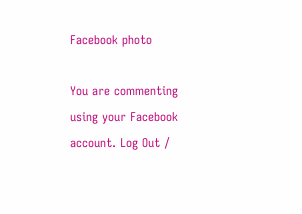Facebook photo

You are commenting using your Facebook account. Log Out /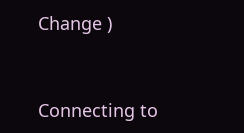Change )


Connecting to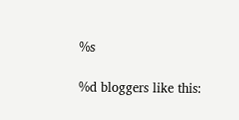%s

%d bloggers like this: